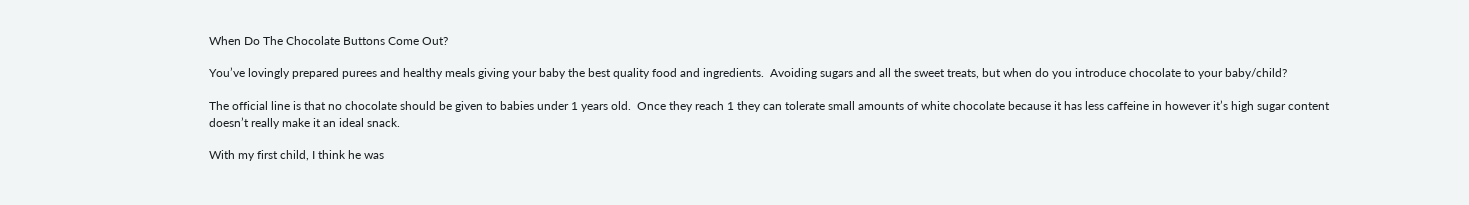When Do The Chocolate Buttons Come Out?

You’ve lovingly prepared purees and healthy meals giving your baby the best quality food and ingredients.  Avoiding sugars and all the sweet treats, but when do you introduce chocolate to your baby/child?

The official line is that no chocolate should be given to babies under 1 years old.  Once they reach 1 they can tolerate small amounts of white chocolate because it has less caffeine in however it’s high sugar content doesn’t really make it an ideal snack.

With my first child, I think he was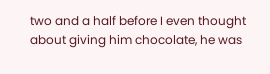two and a half before I even thought about giving him chocolate, he was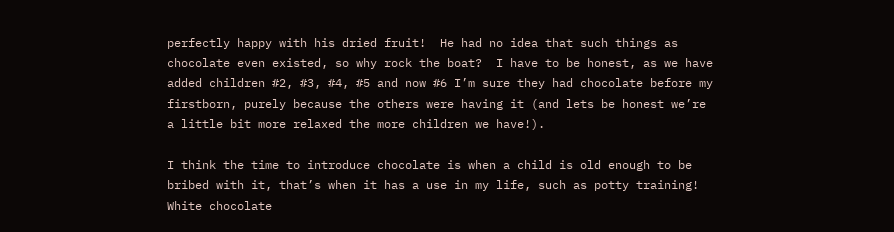perfectly happy with his dried fruit!  He had no idea that such things as chocolate even existed, so why rock the boat?  I have to be honest, as we have added children #2, #3, #4, #5 and now #6 I’m sure they had chocolate before my firstborn, purely because the others were having it (and lets be honest we’re a little bit more relaxed the more children we have!).

I think the time to introduce chocolate is when a child is old enough to be bribed with it, that’s when it has a use in my life, such as potty training!  White chocolate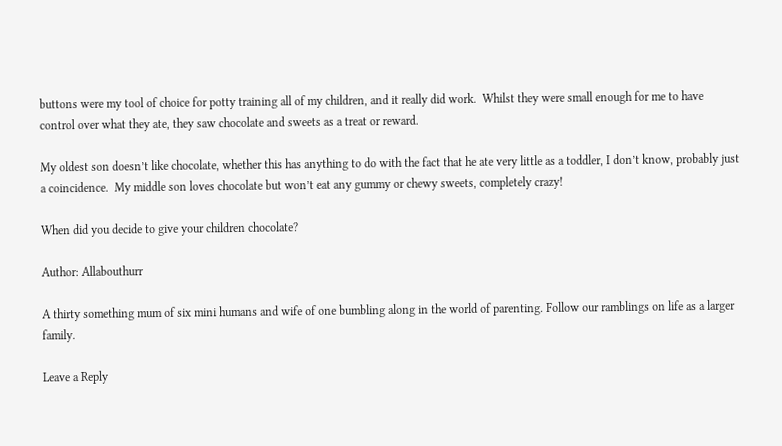buttons were my tool of choice for potty training all of my children, and it really did work.  Whilst they were small enough for me to have control over what they ate, they saw chocolate and sweets as a treat or reward.

My oldest son doesn’t like chocolate, whether this has anything to do with the fact that he ate very little as a toddler, I don’t know, probably just a coincidence.  My middle son loves chocolate but won’t eat any gummy or chewy sweets, completely crazy!

When did you decide to give your children chocolate?

Author: Allabouthurr

A thirty something mum of six mini humans and wife of one bumbling along in the world of parenting. Follow our ramblings on life as a larger family.

Leave a Reply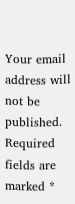Your email address will not be published. Required fields are marked *